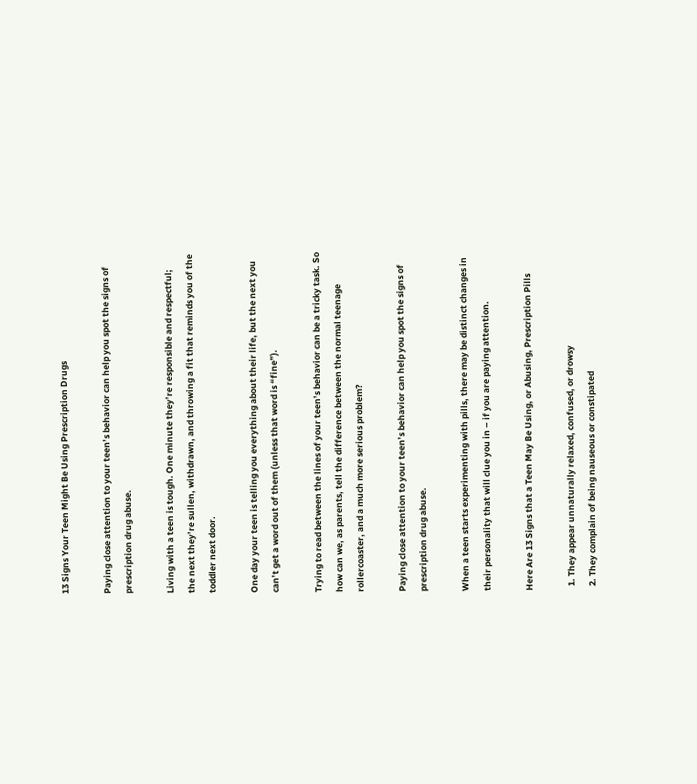13 Signs Your Teen Might Be Using Prescription Drugs

Paying close attention to your teen’s behavior can help you spot the signs of prescription drug abuse.

Living with a teen is tough. One minute they’re responsible and respectful; the next they’re sullen, withdrawn, and throwing a fit that reminds you of the toddler next door.

One day your teen is telling you everything about their life, but the next you can’t get a word out of them (unless that word is “fine”).

Trying to read between the lines of your teen’s behavior can be a tricky task. So how can we, as parents, tell the difference between the normal teenage rollercoaster, and a much more serious problem?

Paying close attention to your teen’s behavior can help you spot the signs of prescription drug abuse.

When a teen starts experimenting with pills, there may be distinct changes in their personality that will clue you in – if you are paying attention.

Here Are 13 Signs that a Teen May Be Using, or Abusing, Prescription Pills

  1. They appear unnaturally relaxed, confused, or drowsy
  2. They complain of being nauseous or constipated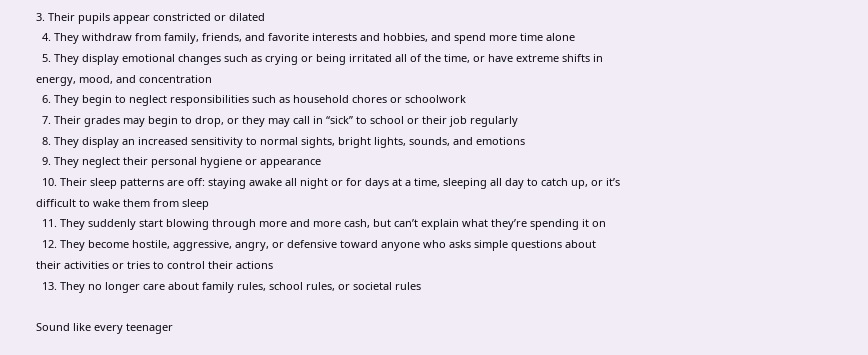3. Their pupils appear constricted or dilated
  4. They withdraw from family, friends, and favorite interests and hobbies, and spend more time alone
  5. They display emotional changes such as crying or being irritated all of the time, or have extreme shifts in energy, mood, and concentration
  6. They begin to neglect responsibilities such as household chores or schoolwork
  7. Their grades may begin to drop, or they may call in “sick” to school or their job regularly
  8. They display an increased sensitivity to normal sights, bright lights, sounds, and emotions
  9. They neglect their personal hygiene or appearance
  10. Their sleep patterns are off: staying awake all night or for days at a time, sleeping all day to catch up, or it’s difficult to wake them from sleep
  11. They suddenly start blowing through more and more cash, but can’t explain what they’re spending it on
  12. They become hostile, aggressive, angry, or defensive toward anyone who asks simple questions about their activities or tries to control their actions
  13. They no longer care about family rules, school rules, or societal rules

Sound like every teenager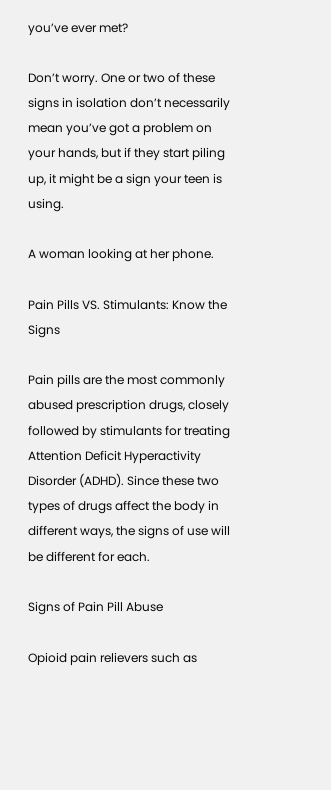you’ve ever met?

Don’t worry. One or two of these signs in isolation don’t necessarily mean you’ve got a problem on your hands, but if they start piling up, it might be a sign your teen is using.

A woman looking at her phone.

Pain Pills VS. Stimulants: Know the Signs

Pain pills are the most commonly abused prescription drugs, closely followed by stimulants for treating Attention Deficit Hyperactivity Disorder (ADHD). Since these two types of drugs affect the body in different ways, the signs of use will be different for each.

Signs of Pain Pill Abuse

Opioid pain relievers such as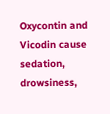Oxycontin and Vicodin cause sedation, drowsiness,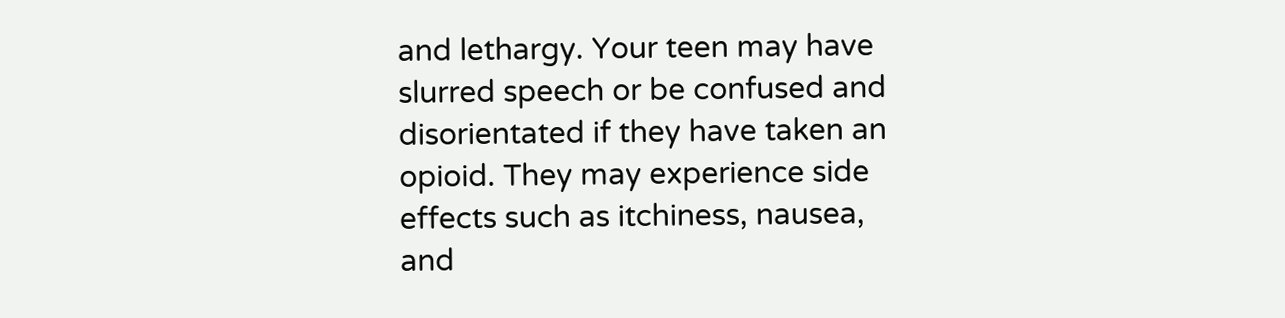and lethargy. Your teen may have slurred speech or be confused and disorientated if they have taken an opioid. They may experience side effects such as itchiness, nausea, and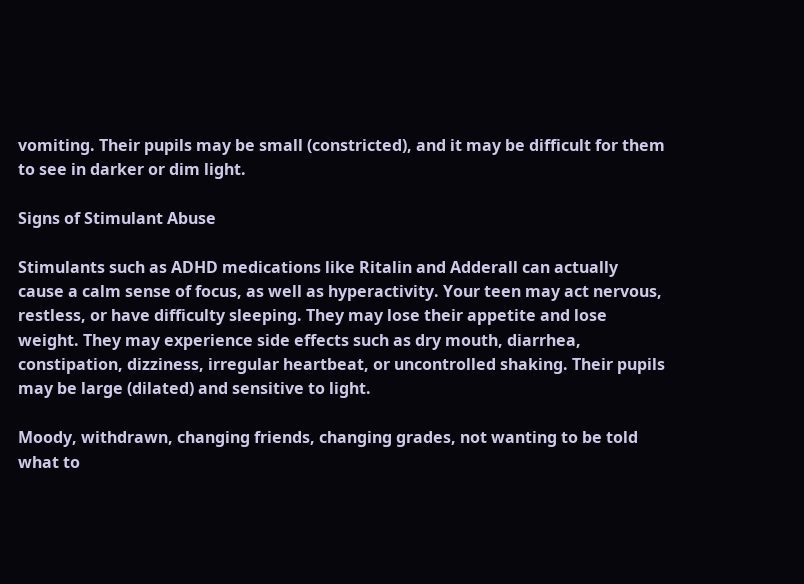vomiting. Their pupils may be small (constricted), and it may be difficult for them to see in darker or dim light.

Signs of Stimulant Abuse

Stimulants such as ADHD medications like Ritalin and Adderall can actually cause a calm sense of focus, as well as hyperactivity. Your teen may act nervous, restless, or have difficulty sleeping. They may lose their appetite and lose weight. They may experience side effects such as dry mouth, diarrhea, constipation, dizziness, irregular heartbeat, or uncontrolled shaking. Their pupils may be large (dilated) and sensitive to light.

Moody, withdrawn, changing friends, changing grades, not wanting to be told what to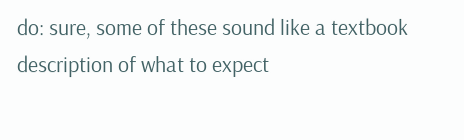do: sure, some of these sound like a textbook description of what to expect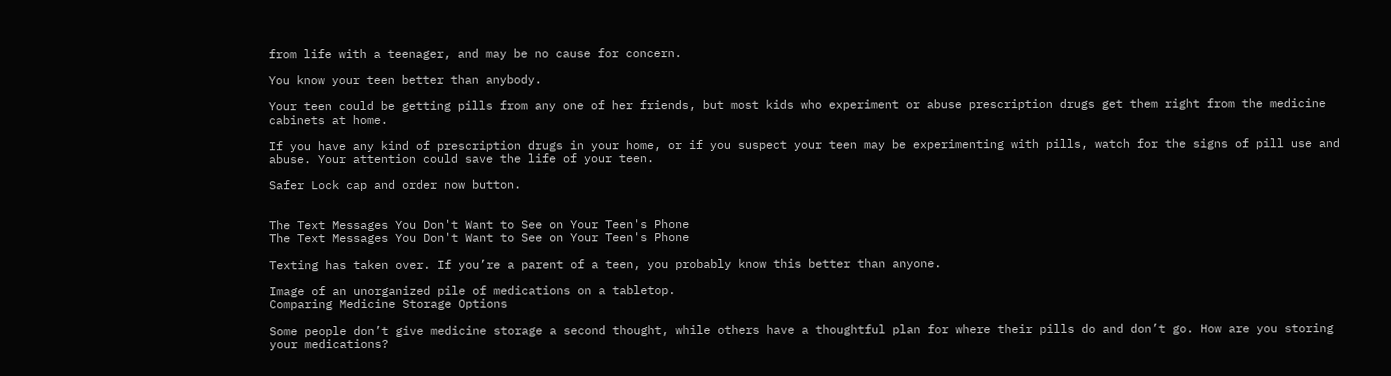from life with a teenager, and may be no cause for concern.

You know your teen better than anybody.

Your teen could be getting pills from any one of her friends, but most kids who experiment or abuse prescription drugs get them right from the medicine cabinets at home.

If you have any kind of prescription drugs in your home, or if you suspect your teen may be experimenting with pills, watch for the signs of pill use and abuse. Your attention could save the life of your teen.

Safer Lock cap and order now button.


The Text Messages You Don't Want to See on Your Teen's Phone
The Text Messages You Don't Want to See on Your Teen's Phone

Texting has taken over. If you’re a parent of a teen, you probably know this better than anyone.

Image of an unorganized pile of medications on a tabletop.
Comparing Medicine Storage Options

Some people don’t give medicine storage a second thought, while others have a thoughtful plan for where their pills do and don’t go. How are you storing your medications?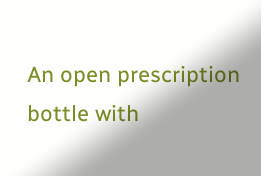An open prescription bottle with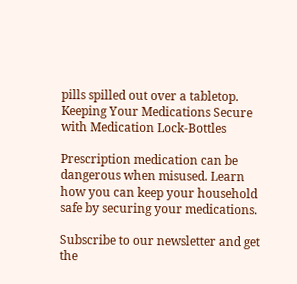pills spilled out over a tabletop.
Keeping Your Medications Secure with Medication Lock-Bottles

Prescription medication can be dangerous when misused. Learn how you can keep your household safe by securing your medications.

Subscribe to our newsletter and get the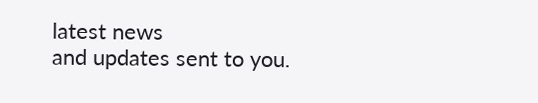latest news
and updates sent to you.